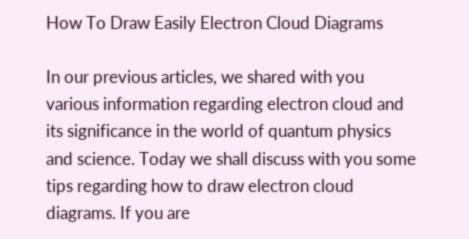How To Draw Easily Electron Cloud Diagrams

In our previous articles, we shared with you various information regarding electron cloud and its significance in the world of quantum physics and science. Today we shall discuss with you some tips regarding how to draw electron cloud diagrams. If you are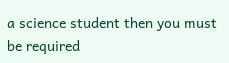a science student then you must be required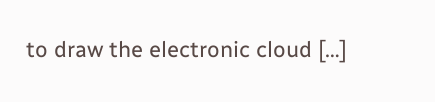to draw the electronic cloud […]